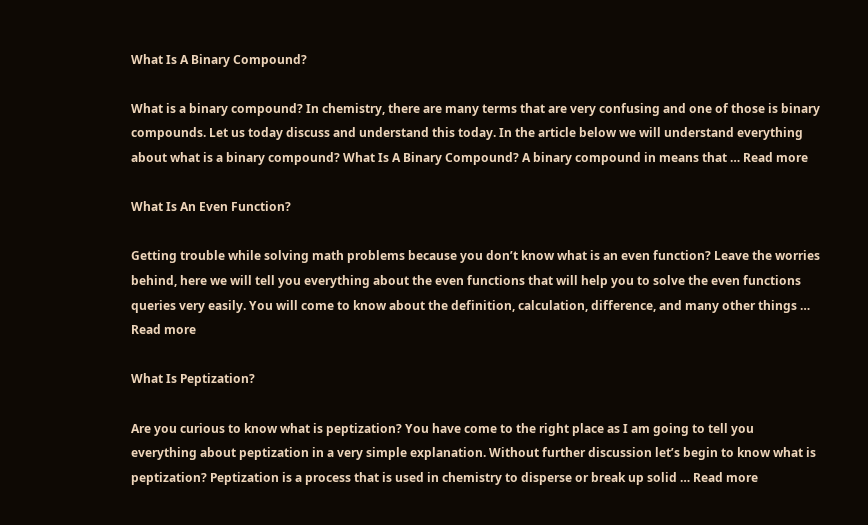What Is A Binary Compound?

What is a binary compound? In chemistry, there are many terms that are very confusing and one of those is binary compounds. Let us today discuss and understand this today. In the article below we will understand everything about what is a binary compound? What Is A Binary Compound? A binary compound in means that … Read more

What Is An Even Function?

Getting trouble while solving math problems because you don’t know what is an even function? Leave the worries behind, here we will tell you everything about the even functions that will help you to solve the even functions queries very easily. You will come to know about the definition, calculation, difference, and many other things … Read more

What Is Peptization?

Are you curious to know what is peptization? You have come to the right place as I am going to tell you everything about peptization in a very simple explanation. Without further discussion let’s begin to know what is peptization? Peptization is a process that is used in chemistry to disperse or break up solid … Read more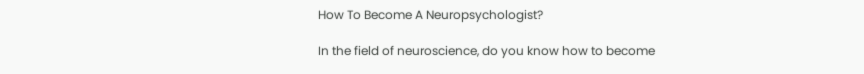How To Become A Neuropsychologist?

In the field of neuroscience, do you know how to become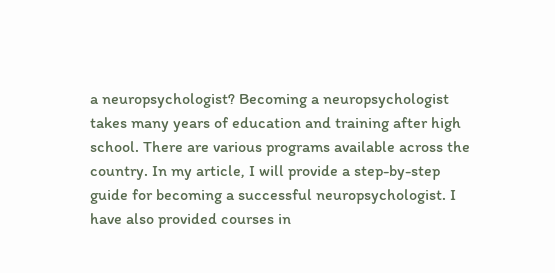a neuropsychologist? Becoming a neuropsychologist takes many years of education and training after high school. There are various programs available across the country. In my article, I will provide a step-by-step guide for becoming a successful neuropsychologist. I have also provided courses in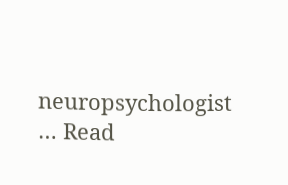neuropsychologist … Read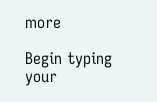more

Begin typing your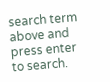search term above and press enter to search.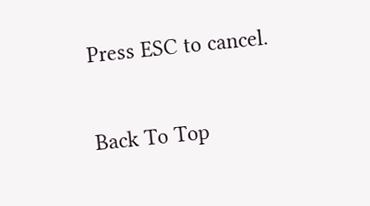Press ESC to cancel.

Back To Top